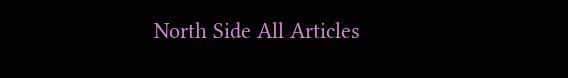North Side All Articles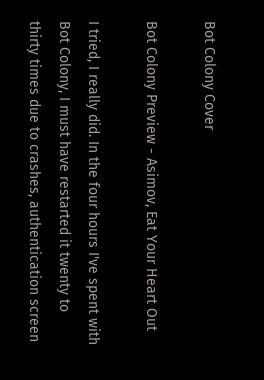Bot Colony Cover

Bot Colony Preview - Asimov, Eat Your Heart Out

I tried, I really did. In the four hours I've spent with Bot Colony, I must have restarted it twenty to thirty times due to crashes, authentication screen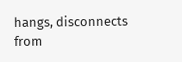hangs, disconnects from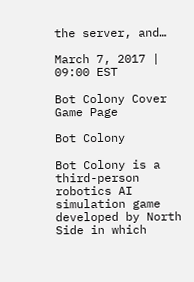the server, and…

March 7, 2017 | 09:00 EST

Bot Colony Cover
Game Page

Bot Colony

Bot Colony is a third-person robotics AI simulation game developed by North Side in which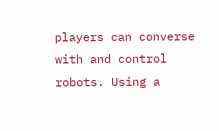players can converse with and control robots. Using a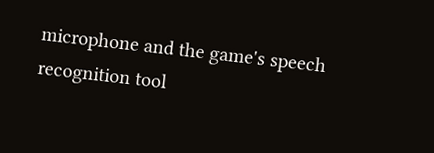microphone and the game's speech recognition tool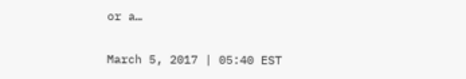or a…

March 5, 2017 | 05:40 EST